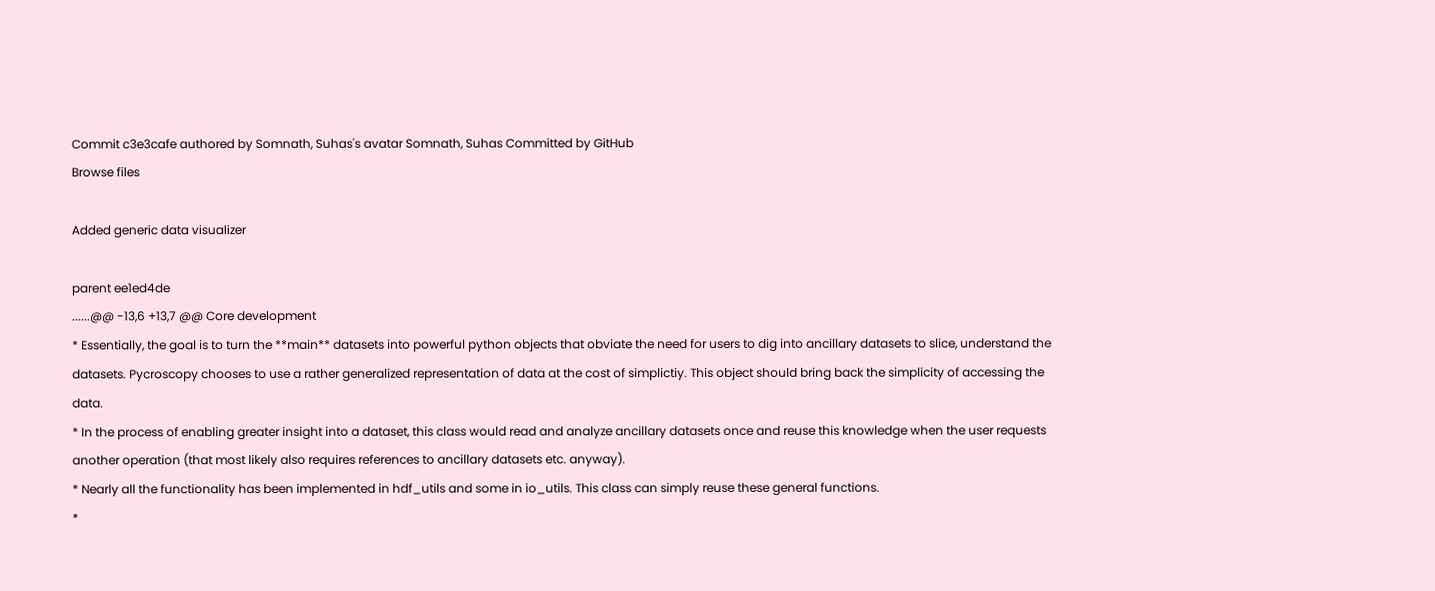Commit c3e3cafe authored by Somnath, Suhas's avatar Somnath, Suhas Committed by GitHub
Browse files

Added generic data visualizer

parent ee1ed4de
......@@ -13,6 +13,7 @@ Core development
* Essentially, the goal is to turn the **main** datasets into powerful python objects that obviate the need for users to dig into ancillary datasets to slice, understand the datasets. Pycroscopy chooses to use a rather generalized representation of data at the cost of simplictiy. This object should bring back the simplicity of accessing the data.
* In the process of enabling greater insight into a dataset, this class would read and analyze ancillary datasets once and reuse this knowledge when the user requests another operation (that most likely also requires references to ancillary datasets etc. anyway).
* Nearly all the functionality has been implemented in hdf_utils and some in io_utils. This class can simply reuse these general functions.
*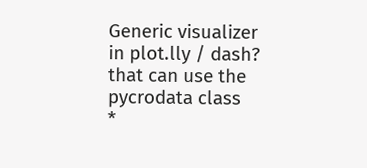Generic visualizer in plot.lly / dash? that can use the pycrodata class
*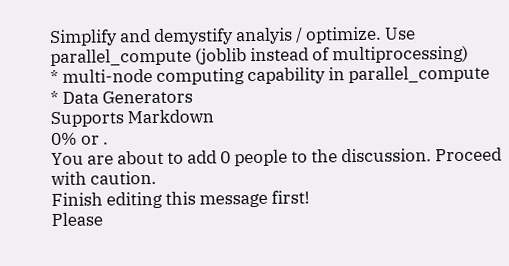Simplify and demystify analyis / optimize. Use parallel_compute (joblib instead of multiprocessing)
* multi-node computing capability in parallel_compute
* Data Generators
Supports Markdown
0% or .
You are about to add 0 people to the discussion. Proceed with caution.
Finish editing this message first!
Please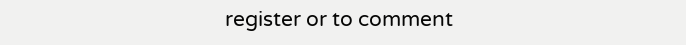register or to comment